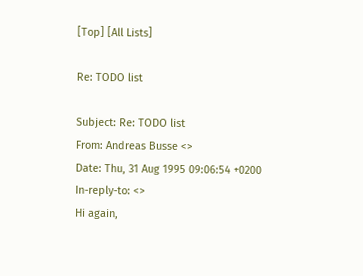[Top] [All Lists]

Re: TODO list

Subject: Re: TODO list
From: Andreas Busse <>
Date: Thu, 31 Aug 1995 09:06:54 +0200
In-reply-to: <>
Hi again,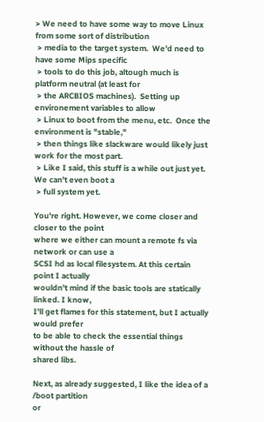> We need to have some way to move Linux from some sort of distribution
 > media to the target system.  We'd need to have some Mips specific
 > tools to do this job, altough much is platform neutral (at least for
 > the ARCBIOS machines).  Setting up environement variables to allow
 > Linux to boot from the menu, etc.  Once the environment is "stable,"
 > then things like slackware would likely just work for the most part.
 > Like I said, this stuff is a while out just yet.  We can't even boot a
 > full system yet.

You're right. However, we come closer and closer to the point
where we either can mount a remote fs via network or can use a
SCSI hd as local filesystem. At this certain point I actually
wouldn't mind if the basic tools are statically linked. I know,
I'll get flames for this statement, but I actually would prefer
to be able to check the essential things without the hassle of
shared libs.

Next, as already suggested, I like the idea of a /boot partition
or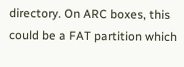directory. On ARC boxes, this could be a FAT partition which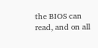the BIOS can read, and on all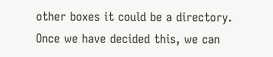other boxes it could be a directory.
Once we have decided this, we can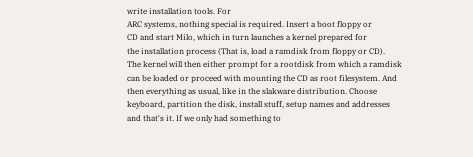write installation tools. For
ARC systems, nothing special is required. Insert a boot floppy or
CD and start Milo, which in turn launches a kernel prepared for
the installation process (That is, load a ramdisk from floppy or CD).
The kernel will then either prompt for a rootdisk from which a ramdisk
can be loaded or proceed with mounting the CD as root filesystem. And
then everything as usual, like in the slakware distribution. Choose
keyboard, partition the disk, install stuff, setup names and addresses
and that's it. If we only had something to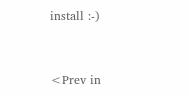install :-)


<Prev in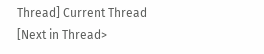Thread] Current Thread [Next in Thread>